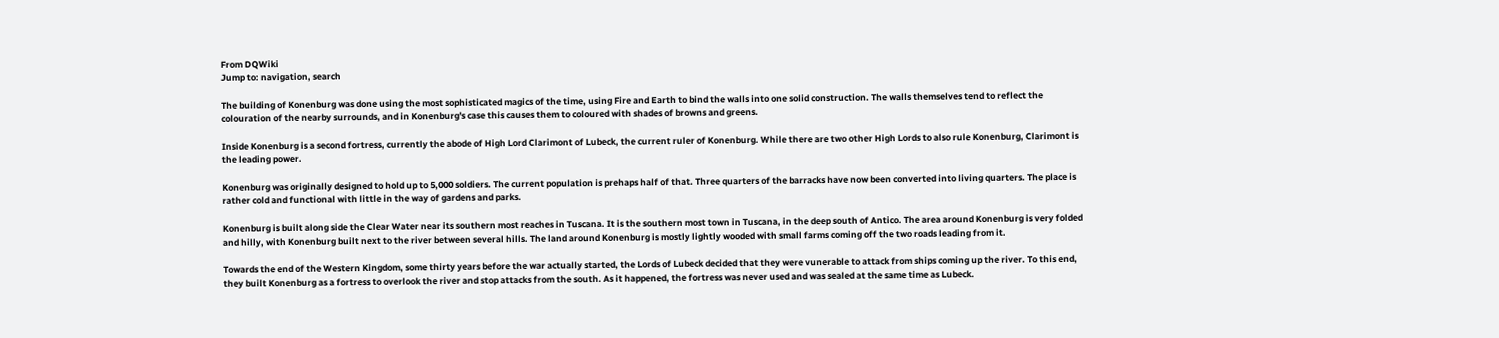From DQWiki
Jump to: navigation, search

The building of Konenburg was done using the most sophisticated magics of the time, using Fire and Earth to bind the walls into one solid construction. The walls themselves tend to reflect the colouration of the nearby surrounds, and in Konenburg's case this causes them to coloured with shades of browns and greens.

Inside Konenburg is a second fortress, currently the abode of High Lord Clarimont of Lubeck, the current ruler of Konenburg. While there are two other High Lords to also rule Konenburg, Clarimont is the leading power.

Konenburg was originally designed to hold up to 5,000 soldiers. The current population is prehaps half of that. Three quarters of the barracks have now been converted into living quarters. The place is rather cold and functional with little in the way of gardens and parks.

Konenburg is built along side the Clear Water near its southern most reaches in Tuscana. It is the southern most town in Tuscana, in the deep south of Antico. The area around Konenburg is very folded and hilly, with Konenburg built next to the river between several hills. The land around Konenburg is mostly lightly wooded with small farms coming off the two roads leading from it.

Towards the end of the Western Kingdom, some thirty years before the war actually started, the Lords of Lubeck decided that they were vunerable to attack from ships coming up the river. To this end, they built Konenburg as a fortress to overlook the river and stop attacks from the south. As it happened, the fortress was never used and was sealed at the same time as Lubeck.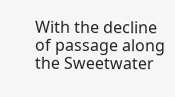With the decline of passage along the Sweetwater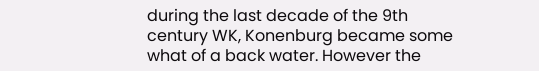during the last decade of the 9th century WK, Konenburg became some what of a back water. However the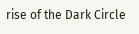rise of the Dark Circle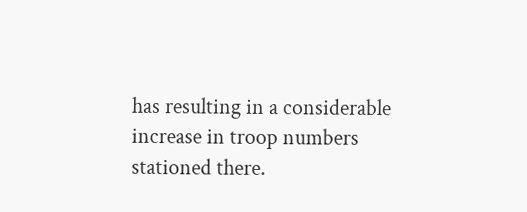has resulting in a considerable increase in troop numbers stationed there.